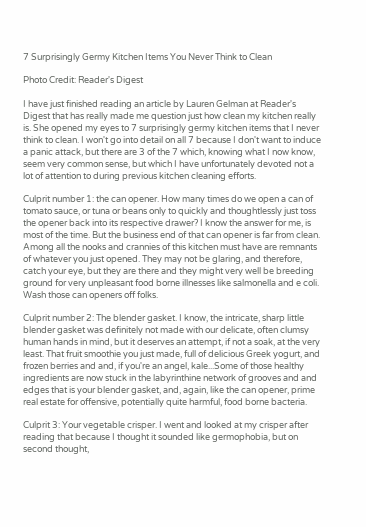7 Surprisingly Germy Kitchen Items You Never Think to Clean

Photo Credit: Reader's Digest

I have just finished reading an article by Lauren Gelman at Reader's Digest that has really made me question just how clean my kitchen really is. She opened my eyes to 7 surprisingly germy kitchen items that I never think to clean. I won't go into detail on all 7 because I don't want to induce a panic attack, but there are 3 of the 7 which, knowing what I now know, seem very common sense, but which I have unfortunately devoted not a lot of attention to during previous kitchen cleaning efforts.

Culprit number 1: the can opener. How many times do we open a can of tomato sauce, or tuna or beans only to quickly and thoughtlessly just toss the opener back into its respective drawer? I know the answer for me, is most of the time. But the business end of that can opener is far from clean. Among all the nooks and crannies of this kitchen must have are remnants of whatever you just opened. They may not be glaring, and therefore, catch your eye, but they are there and they might very well be breeding ground for very unpleasant food borne illnesses like salmonella and e coli. Wash those can openers off folks.

Culprit number 2: The blender gasket. I know, the intricate, sharp little blender gasket was definitely not made with our delicate, often clumsy human hands in mind, but it deserves an attempt, if not a soak, at the very least. That fruit smoothie you just made, full of delicious Greek yogurt, and frozen berries and and, if you're an angel, kale...Some of those healthy ingredients are now stuck in the labyrinthine network of grooves and and edges that is your blender gasket, and, again, like the can opener, prime real estate for offensive, potentially quite harmful, food borne bacteria.

Culprit 3: Your vegetable crisper. I went and looked at my crisper after reading that because I thought it sounded like germophobia, but on second thought,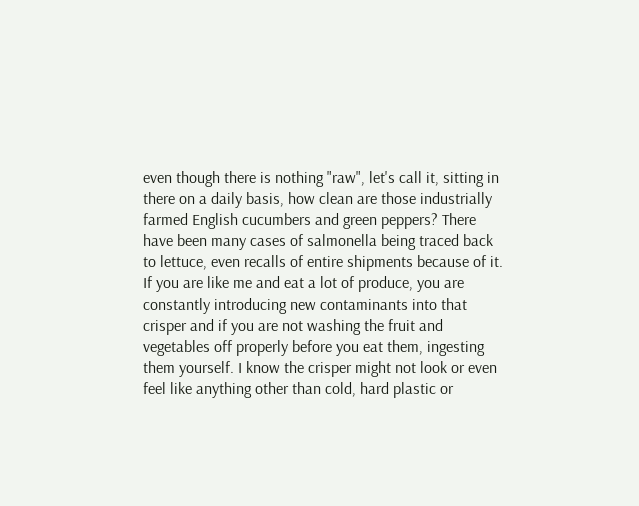even though there is nothing "raw", let's call it, sitting in there on a daily basis, how clean are those industrially farmed English cucumbers and green peppers? There have been many cases of salmonella being traced back to lettuce, even recalls of entire shipments because of it. If you are like me and eat a lot of produce, you are constantly introducing new contaminants into that crisper and if you are not washing the fruit and vegetables off properly before you eat them, ingesting them yourself. I know the crisper might not look or even feel like anything other than cold, hard plastic or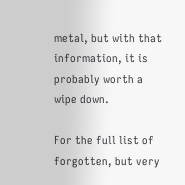metal, but with that information, it is probably worth a wipe down.

For the full list of forgotten, but very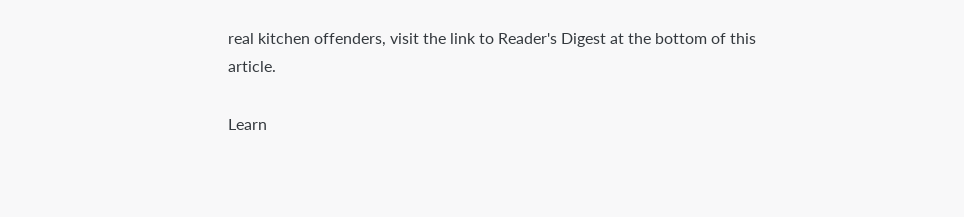real kitchen offenders, visit the link to Reader's Digest at the bottom of this article.

Learn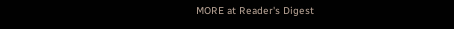MORE at Reader's Digest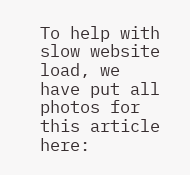To help with slow website load, we have put all photos for this article here: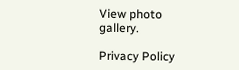View photo gallery.

Privacy Policy